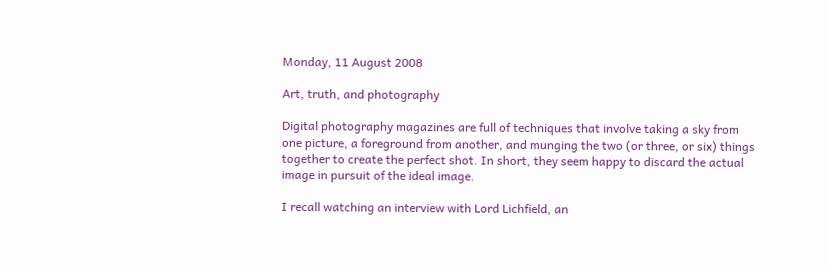Monday, 11 August 2008

Art, truth, and photography

Digital photography magazines are full of techniques that involve taking a sky from one picture, a foreground from another, and munging the two (or three, or six) things together to create the perfect shot. In short, they seem happy to discard the actual image in pursuit of the ideal image.

I recall watching an interview with Lord Lichfield, an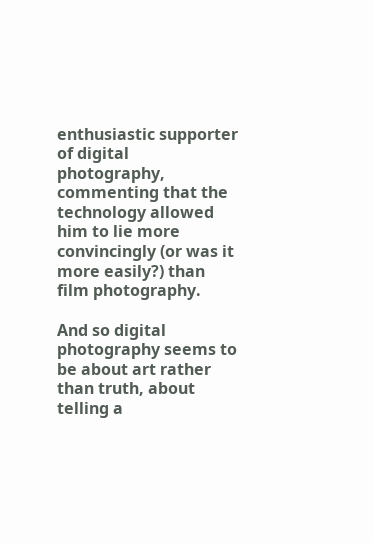enthusiastic supporter of digital photography, commenting that the technology allowed him to lie more convincingly (or was it more easily?) than film photography.

And so digital photography seems to be about art rather than truth, about telling a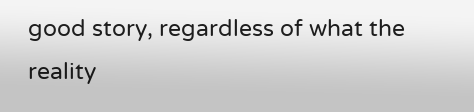good story, regardless of what the reality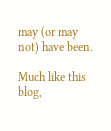may (or may not) have been.

Much like this blog,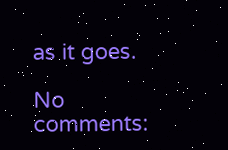as it goes.

No comments: